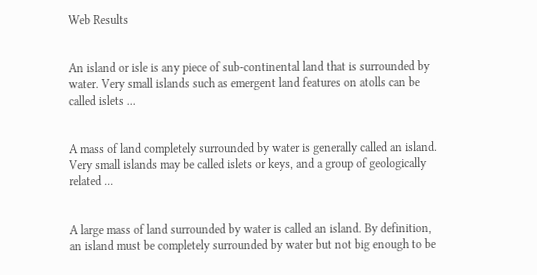Web Results


An island or isle is any piece of sub-continental land that is surrounded by water. Very small islands such as emergent land features on atolls can be called islets ...


A mass of land completely surrounded by water is generally called an island. Very small islands may be called islets or keys, and a group of geologically related ...


A large mass of land surrounded by water is called an island. By definition, an island must be completely surrounded by water but not big enough to be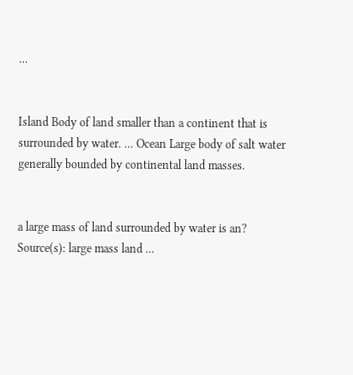...


Island Body of land smaller than a continent that is surrounded by water. ... Ocean Large body of salt water generally bounded by continental land masses.


a large mass of land surrounded by water is an? Source(s): large mass land ...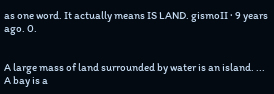as one word. It actually means IS LAND. gismoII · 9 years ago. 0.


A large mass of land surrounded by water is an island. ... A bay is a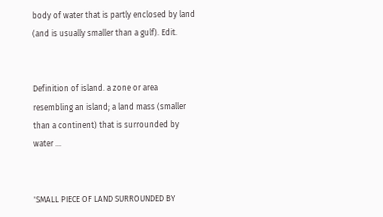body of water that is partly enclosed by land (and is usually smaller than a gulf). Edit.


Definition of island. a zone or area resembling an island; a land mass (smaller than a continent) that is surrounded by water ...


'SMALL PIECE OF LAND SURROUNDED BY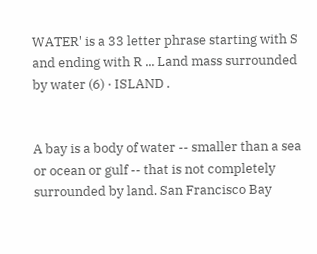WATER' is a 33 letter phrase starting with S and ending with R ... Land mass surrounded by water (6) · ISLAND .


A bay is a body of water -- smaller than a sea or ocean or gulf -- that is not completely surrounded by land. San Francisco Bay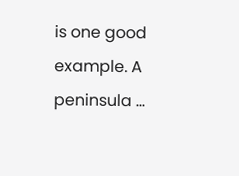is one good example. A peninsula ...